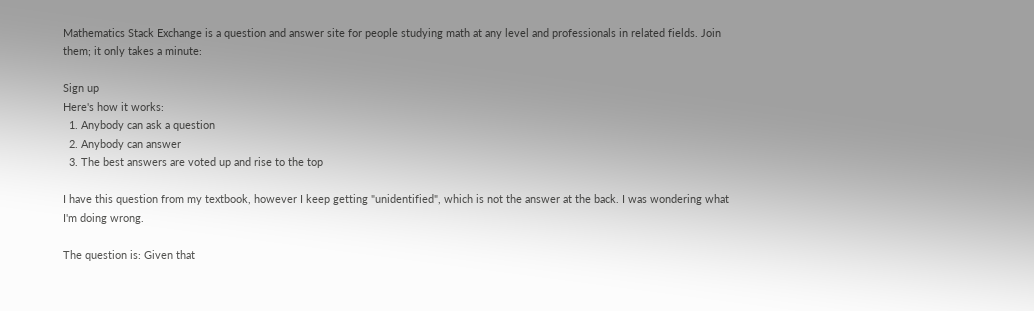Mathematics Stack Exchange is a question and answer site for people studying math at any level and professionals in related fields. Join them; it only takes a minute:

Sign up
Here's how it works:
  1. Anybody can ask a question
  2. Anybody can answer
  3. The best answers are voted up and rise to the top

I have this question from my textbook, however I keep getting "unidentified", which is not the answer at the back. I was wondering what I'm doing wrong.

The question is: Given that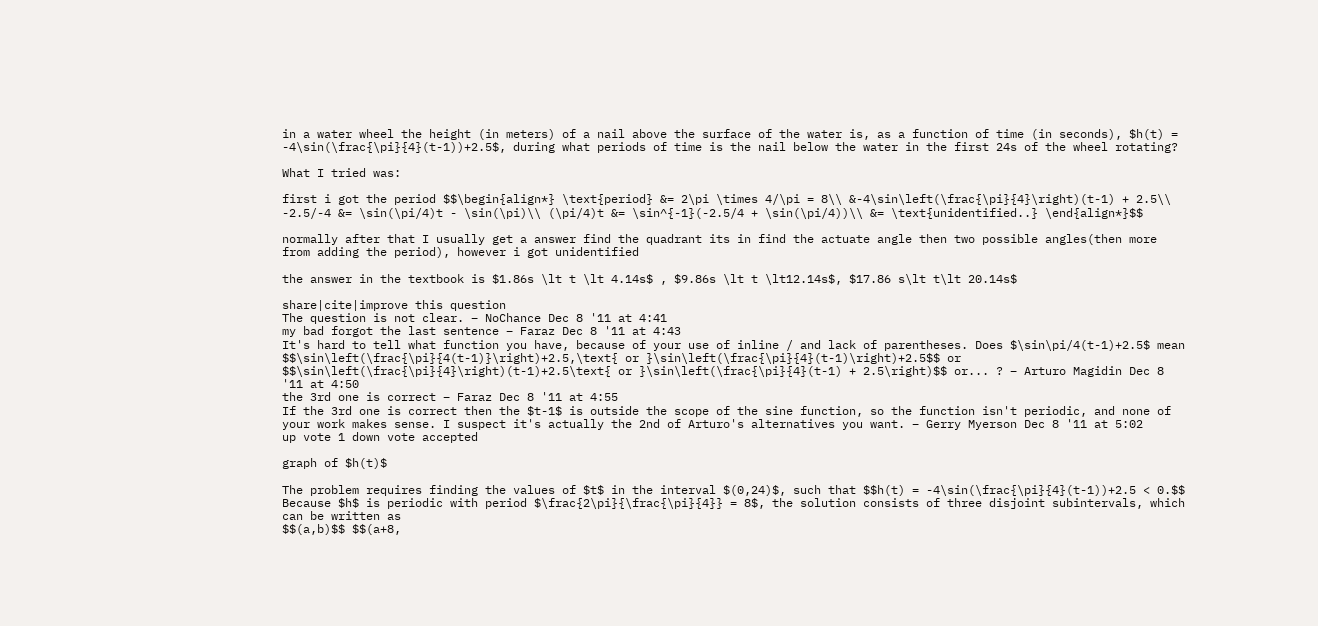in a water wheel the height (in meters) of a nail above the surface of the water is, as a function of time (in seconds), $h(t) = -4\sin(\frac{\pi}{4}(t-1))+2.5$, during what periods of time is the nail below the water in the first 24s of the wheel rotating?

What I tried was:

first i got the period $$\begin{align*} \text{period} &= 2\pi \times 4/\pi = 8\\ &-4\sin\left(\frac{\pi}{4}\right)(t-1) + 2.5\\ -2.5/-4 &= \sin(\pi/4)t - \sin(\pi)\\ (\pi/4)t &= \sin^{-1}(-2.5/4 + \sin(\pi/4))\\ &= \text{unidentified..} \end{align*}$$

normally after that I usually get a answer find the quadrant its in find the actuate angle then two possible angles(then more from adding the period), however i got unidentified

the answer in the textbook is $1.86s \lt t \lt 4.14s$ , $9.86s \lt t \lt12.14s$, $17.86 s\lt t\lt 20.14s$

share|cite|improve this question
The question is not clear. – NoChance Dec 8 '11 at 4:41
my bad forgot the last sentence – Faraz Dec 8 '11 at 4:43
It's hard to tell what function you have, because of your use of inline / and lack of parentheses. Does $\sin\pi/4(t-1)+2.5$ mean $$\sin\left(\frac{\pi}{4(t-1)}\right)+2.5,\text{ or }\sin\left(\frac{\pi}{4}(t-1)\right)+2.5$$ or $$\sin\left(\frac{\pi}{4}\right)(t-1)+2.5\text{ or }\sin\left(\frac{\pi}{4}(t-1) + 2.5\right)$$ or... ? – Arturo Magidin Dec 8 '11 at 4:50
the 3rd one is correct – Faraz Dec 8 '11 at 4:55
If the 3rd one is correct then the $t-1$ is outside the scope of the sine function, so the function isn't periodic, and none of your work makes sense. I suspect it's actually the 2nd of Arturo's alternatives you want. – Gerry Myerson Dec 8 '11 at 5:02
up vote 1 down vote accepted

graph of $h(t)$

The problem requires finding the values of $t$ in the interval $(0,24)$, such that $$h(t) = -4\sin(\frac{\pi}{4}(t-1))+2.5 < 0.$$ Because $h$ is periodic with period $\frac{2\pi}{\frac{\pi}{4}} = 8$, the solution consists of three disjoint subintervals, which can be written as
$$(a,b)$$ $$(a+8,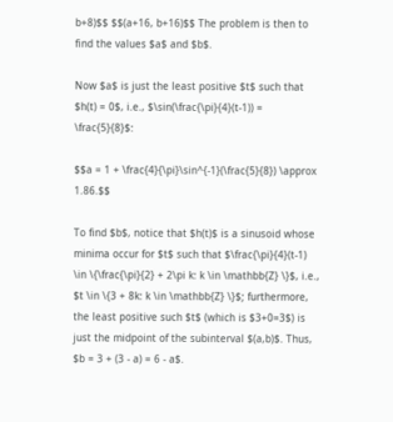b+8)$$ $$(a+16, b+16)$$ The problem is then to find the values $a$ and $b$.

Now $a$ is just the least positive $t$ such that $h(t) = 0$, i.e., $\sin(\frac{\pi}{4}(t-1)) = \frac{5}{8}$:

$$a = 1 + \frac{4}{\pi}\sin^{-1}(\frac{5}{8}) \approx 1.86.$$

To find $b$, notice that $h(t)$ is a sinusoid whose minima occur for $t$ such that $\frac{\pi}{4}(t-1) \in \{\frac{\pi}{2} + 2\pi k: k \in \mathbb{Z} \}$, i.e., $t \in \{3 + 8k: k \in \mathbb{Z} \}$; furthermore, the least positive such $t$ (which is $3+0=3$) is just the midpoint of the subinterval $(a,b)$. Thus, $b = 3 + (3 - a) = 6 - a$.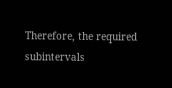Therefore, the required subintervals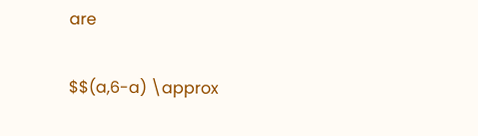are

$$(a,6-a) \approx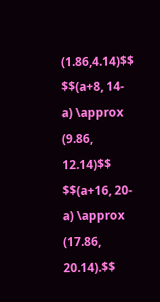(1.86,4.14)$$ $$(a+8, 14-a) \approx (9.86, 12.14)$$ $$(a+16, 20-a) \approx (17.86, 20.14).$$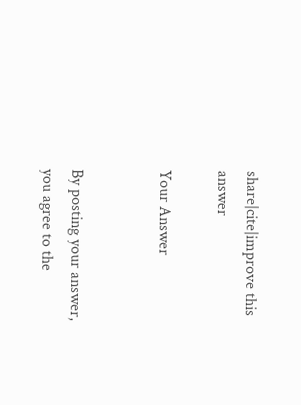share|cite|improve this answer

Your Answer


By posting your answer, you agree to the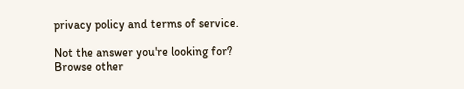privacy policy and terms of service.

Not the answer you're looking for? Browse other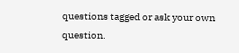questions tagged or ask your own question.